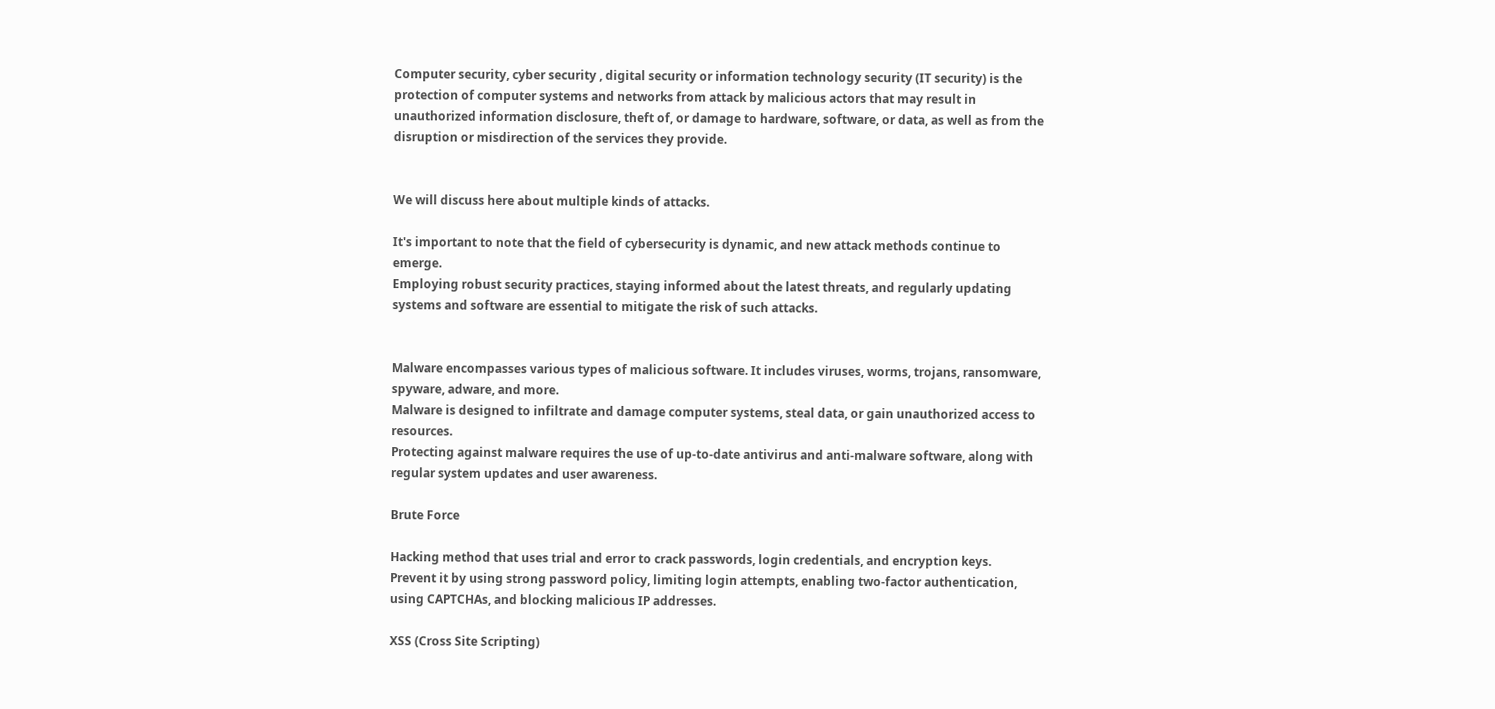Computer security, cyber security , digital security or information technology security (IT security) is the protection of computer systems and networks from attack by malicious actors that may result in unauthorized information disclosure, theft of, or damage to hardware, software, or data, as well as from the disruption or misdirection of the services they provide.


We will discuss here about multiple kinds of attacks.

It's important to note that the field of cybersecurity is dynamic, and new attack methods continue to emerge.
Employing robust security practices, staying informed about the latest threats, and regularly updating systems and software are essential to mitigate the risk of such attacks.


Malware encompasses various types of malicious software. It includes viruses, worms, trojans, ransomware, spyware, adware, and more.
Malware is designed to infiltrate and damage computer systems, steal data, or gain unauthorized access to resources.
Protecting against malware requires the use of up-to-date antivirus and anti-malware software, along with regular system updates and user awareness.

Brute Force

Hacking method that uses trial and error to crack passwords, login credentials, and encryption keys.
Prevent it by using strong password policy, limiting login attempts, enabling two-factor authentication, using CAPTCHAs, and blocking malicious IP addresses.

XSS (Cross Site Scripting)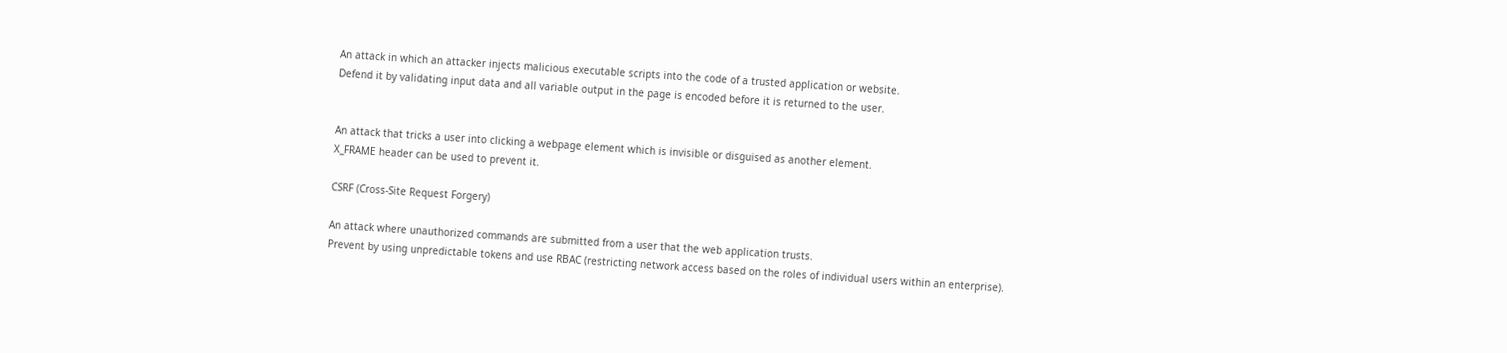An attack in which an attacker injects malicious executable scripts into the code of a trusted application or website.
Defend it by validating input data and all variable output in the page is encoded before it is returned to the user.


An attack that tricks a user into clicking a webpage element which is invisible or disguised as another element.
X_FRAME header can be used to prevent it.

CSRF (Cross-Site Request Forgery)

An attack where unauthorized commands are submitted from a user that the web application trusts.
Prevent by using unpredictable tokens and use RBAC (restricting network access based on the roles of individual users within an enterprise).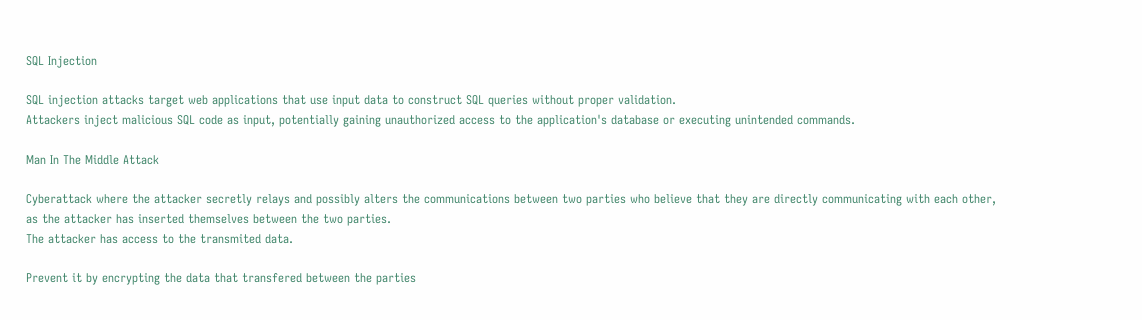SQL Injection

SQL injection attacks target web applications that use input data to construct SQL queries without proper validation.
Attackers inject malicious SQL code as input, potentially gaining unauthorized access to the application's database or executing unintended commands.

Man In The Middle Attack

Cyberattack where the attacker secretly relays and possibly alters the communications between two parties who believe that they are directly communicating with each other, as the attacker has inserted themselves between the two parties.
The attacker has access to the transmited data.

Prevent it by encrypting the data that transfered between the parties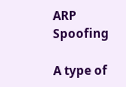ARP Spoofing

A type of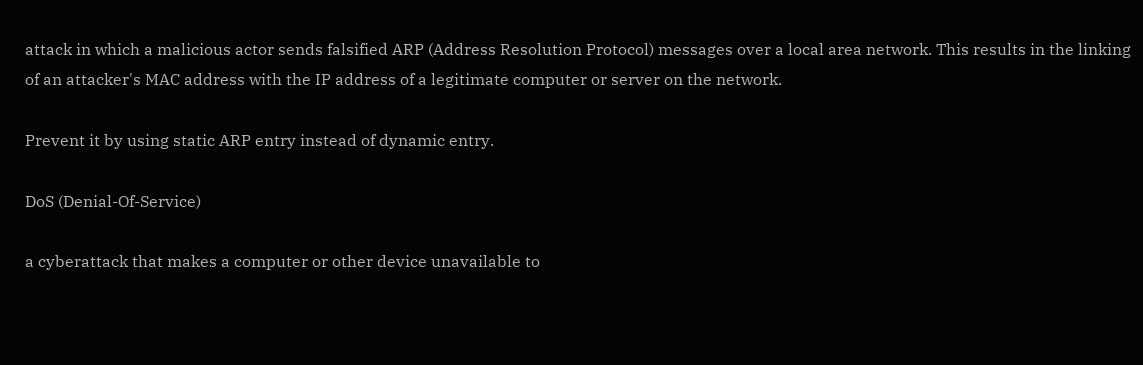attack in which a malicious actor sends falsified ARP (Address Resolution Protocol) messages over a local area network. This results in the linking of an attacker's MAC address with the IP address of a legitimate computer or server on the network.

Prevent it by using static ARP entry instead of dynamic entry.

DoS (Denial-Of-Service)

a cyberattack that makes a computer or other device unavailable to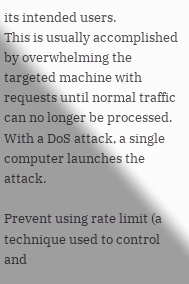its intended users.
This is usually accomplished by overwhelming the targeted machine with requests until normal traffic can no longer be processed.
With a DoS attack, a single computer launches the attack.

Prevent using rate limit (a technique used to control and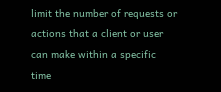limit the number of requests or actions that a client or user can make within a specific time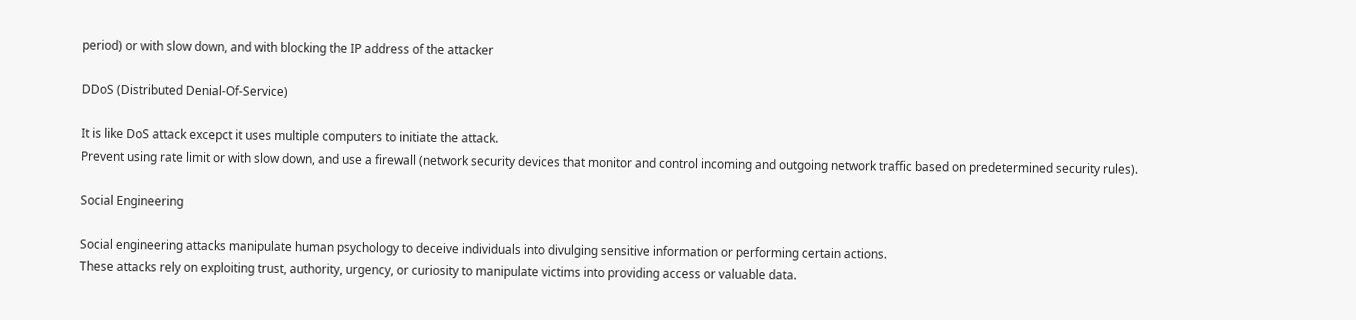period) or with slow down, and with blocking the IP address of the attacker

DDoS (Distributed Denial-Of-Service)

It is like DoS attack excepct it uses multiple computers to initiate the attack.
Prevent using rate limit or with slow down, and use a firewall (network security devices that monitor and control incoming and outgoing network traffic based on predetermined security rules).

Social Engineering

Social engineering attacks manipulate human psychology to deceive individuals into divulging sensitive information or performing certain actions.
These attacks rely on exploiting trust, authority, urgency, or curiosity to manipulate victims into providing access or valuable data.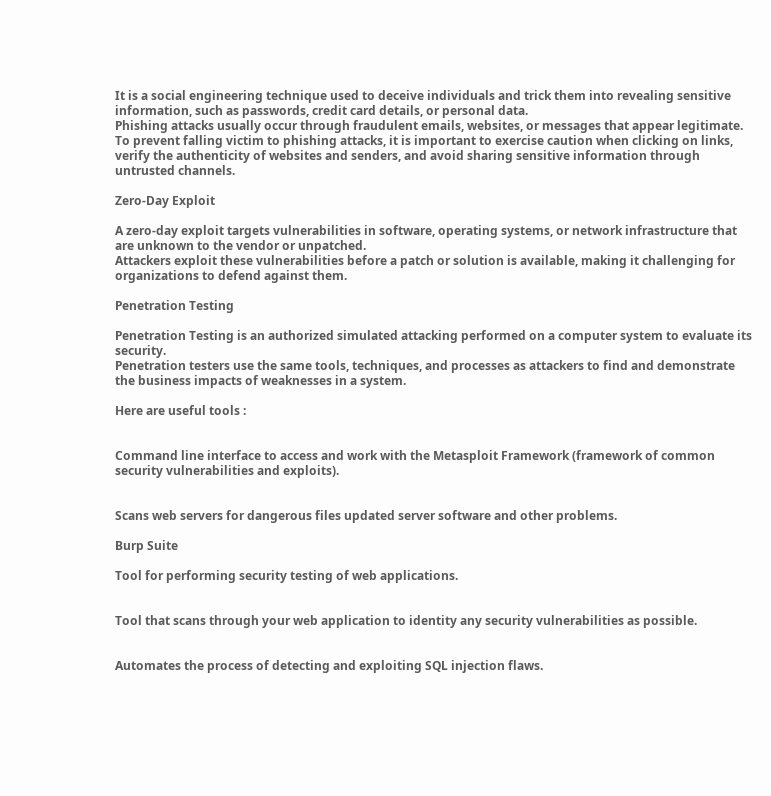It is a social engineering technique used to deceive individuals and trick them into revealing sensitive information, such as passwords, credit card details, or personal data.
Phishing attacks usually occur through fraudulent emails, websites, or messages that appear legitimate.
To prevent falling victim to phishing attacks, it is important to exercise caution when clicking on links, verify the authenticity of websites and senders, and avoid sharing sensitive information through untrusted channels.

Zero-Day Exploit

A zero-day exploit targets vulnerabilities in software, operating systems, or network infrastructure that are unknown to the vendor or unpatched.
Attackers exploit these vulnerabilities before a patch or solution is available, making it challenging for organizations to defend against them.

Penetration Testing

Penetration Testing is an authorized simulated attacking performed on a computer system to evaluate its security.
Penetration testers use the same tools, techniques, and processes as attackers to find and demonstrate the business impacts of weaknesses in a system.

Here are useful tools :


Command line interface to access and work with the Metasploit Framework (framework of common security vulnerabilities and exploits).


Scans web servers for dangerous files updated server software and other problems.

Burp Suite

Tool for performing security testing of web applications.


Tool that scans through your web application to identity any security vulnerabilities as possible.


Automates the process of detecting and exploiting SQL injection flaws.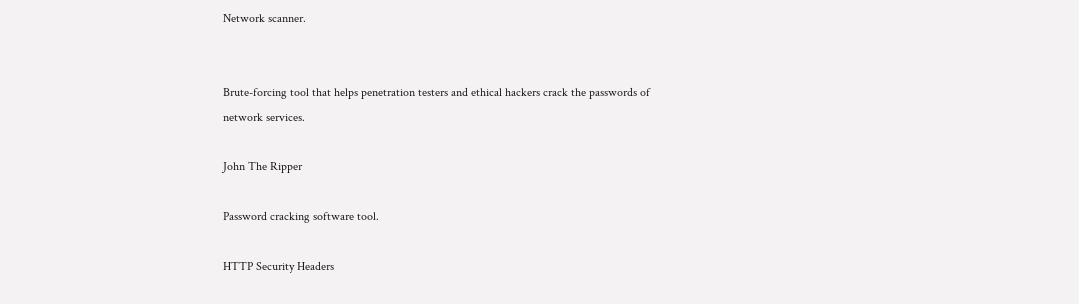Network scanner.


Brute-forcing tool that helps penetration testers and ethical hackers crack the passwords of network services.

John The Ripper

Password cracking software tool.

HTTP Security Headers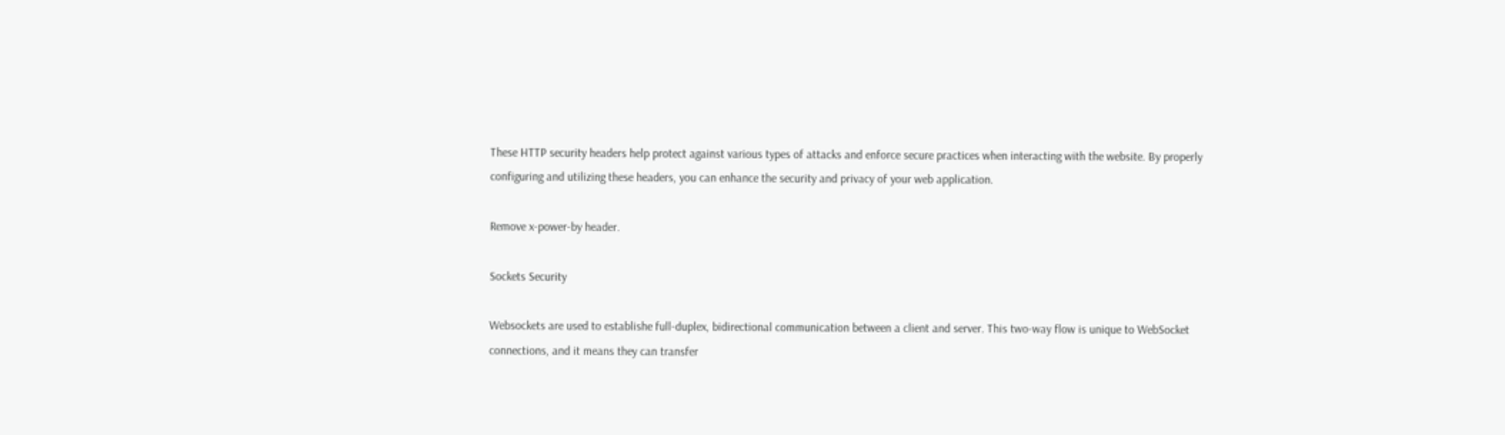These HTTP security headers help protect against various types of attacks and enforce secure practices when interacting with the website. By properly configuring and utilizing these headers, you can enhance the security and privacy of your web application.

Remove x-power-by header.

Sockets Security

Websockets are used to establishe full-duplex, bidirectional communication between a client and server. This two-way flow is unique to WebSocket connections, and it means they can transfer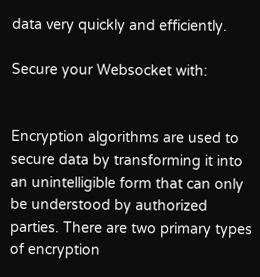data very quickly and efficiently.

Secure your Websocket with:


Encryption algorithms are used to secure data by transforming it into an unintelligible form that can only be understood by authorized parties. There are two primary types of encryption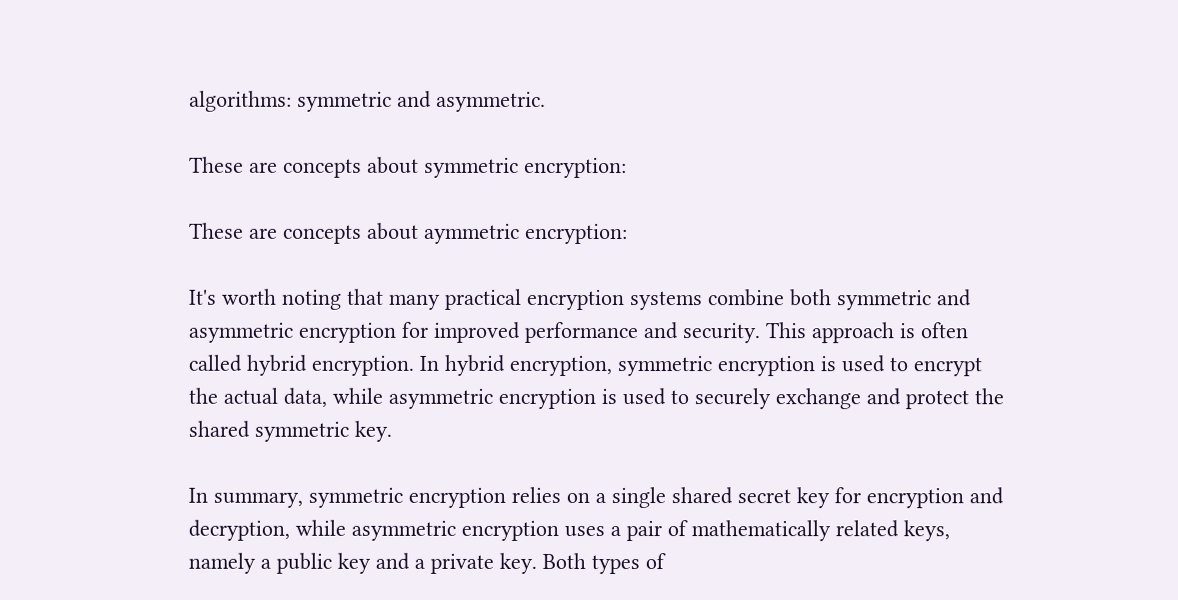algorithms: symmetric and asymmetric.

These are concepts about symmetric encryption:

These are concepts about aymmetric encryption:

It's worth noting that many practical encryption systems combine both symmetric and asymmetric encryption for improved performance and security. This approach is often called hybrid encryption. In hybrid encryption, symmetric encryption is used to encrypt the actual data, while asymmetric encryption is used to securely exchange and protect the shared symmetric key.

In summary, symmetric encryption relies on a single shared secret key for encryption and decryption, while asymmetric encryption uses a pair of mathematically related keys, namely a public key and a private key. Both types of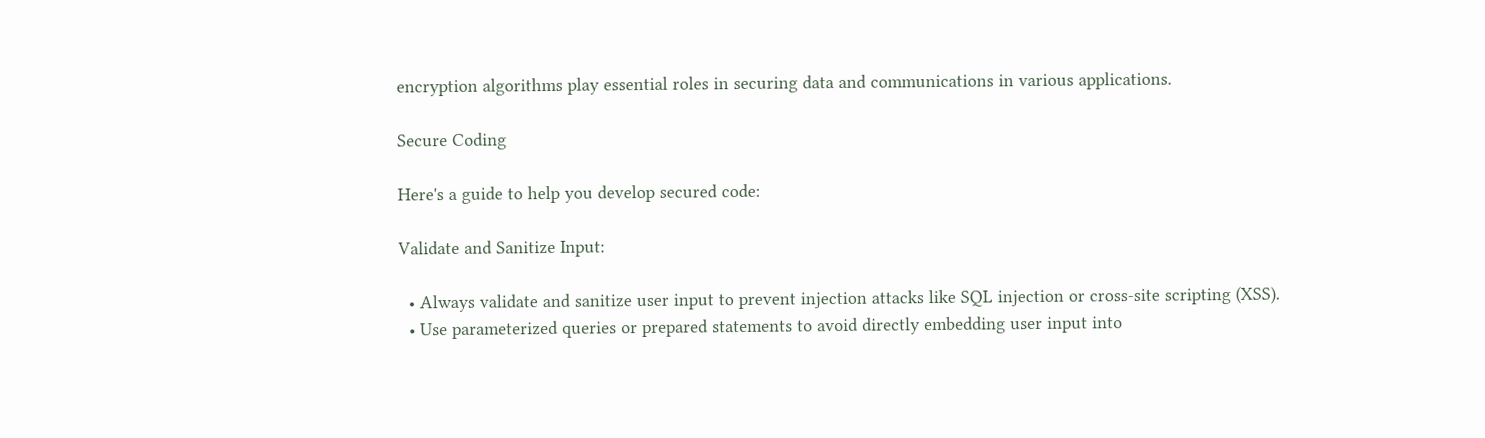encryption algorithms play essential roles in securing data and communications in various applications.

Secure Coding

Here's a guide to help you develop secured code:

Validate and Sanitize Input:

  • Always validate and sanitize user input to prevent injection attacks like SQL injection or cross-site scripting (XSS).
  • Use parameterized queries or prepared statements to avoid directly embedding user input into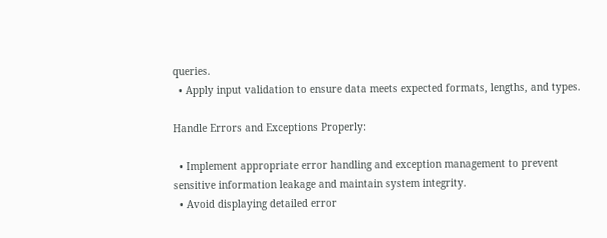queries.
  • Apply input validation to ensure data meets expected formats, lengths, and types.

Handle Errors and Exceptions Properly:

  • Implement appropriate error handling and exception management to prevent sensitive information leakage and maintain system integrity.
  • Avoid displaying detailed error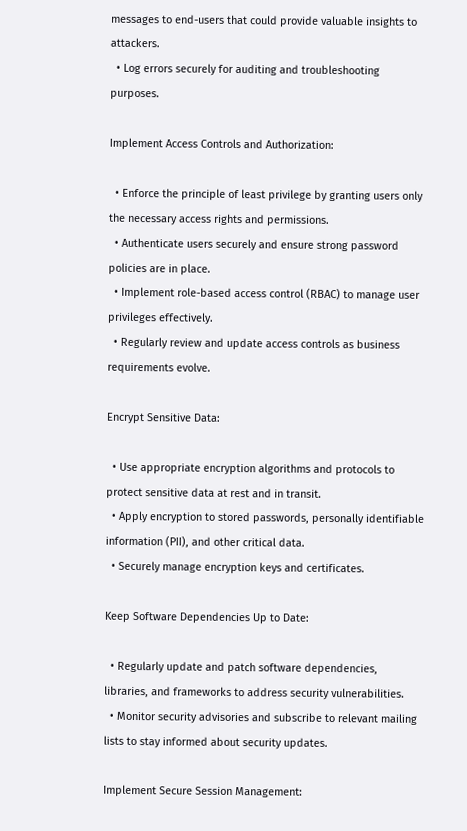messages to end-users that could provide valuable insights to attackers.
  • Log errors securely for auditing and troubleshooting purposes.

Implement Access Controls and Authorization:

  • Enforce the principle of least privilege by granting users only the necessary access rights and permissions.
  • Authenticate users securely and ensure strong password policies are in place.
  • Implement role-based access control (RBAC) to manage user privileges effectively.
  • Regularly review and update access controls as business requirements evolve.

Encrypt Sensitive Data:

  • Use appropriate encryption algorithms and protocols to protect sensitive data at rest and in transit.
  • Apply encryption to stored passwords, personally identifiable information (PII), and other critical data.
  • Securely manage encryption keys and certificates.

Keep Software Dependencies Up to Date:

  • Regularly update and patch software dependencies, libraries, and frameworks to address security vulnerabilities.
  • Monitor security advisories and subscribe to relevant mailing lists to stay informed about security updates.

Implement Secure Session Management: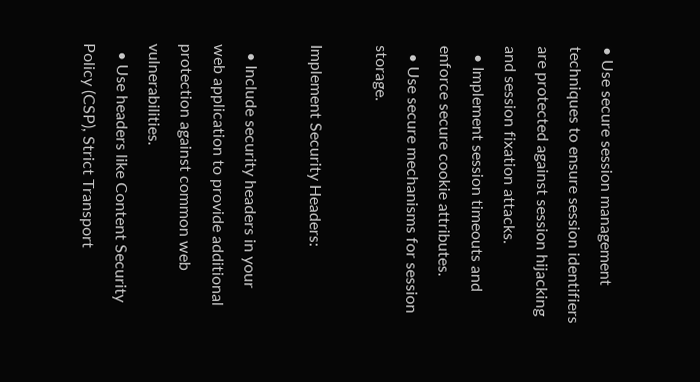• Use secure session management techniques to ensure session identifiers are protected against session hijacking and session fixation attacks.
  • Implement session timeouts and enforce secure cookie attributes.
  • Use secure mechanisms for session storage.

Implement Security Headers:

  • Include security headers in your web application to provide additional protection against common web vulnerabilities.
  • Use headers like Content Security Policy (CSP), Strict Transport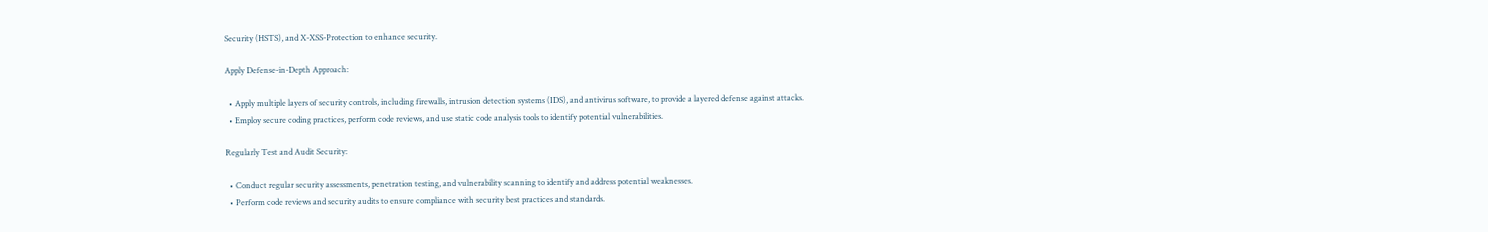Security (HSTS), and X-XSS-Protection to enhance security.

Apply Defense-in-Depth Approach:

  • Apply multiple layers of security controls, including firewalls, intrusion detection systems (IDS), and antivirus software, to provide a layered defense against attacks.
  • Employ secure coding practices, perform code reviews, and use static code analysis tools to identify potential vulnerabilities.

Regularly Test and Audit Security:

  • Conduct regular security assessments, penetration testing, and vulnerability scanning to identify and address potential weaknesses.
  • Perform code reviews and security audits to ensure compliance with security best practices and standards.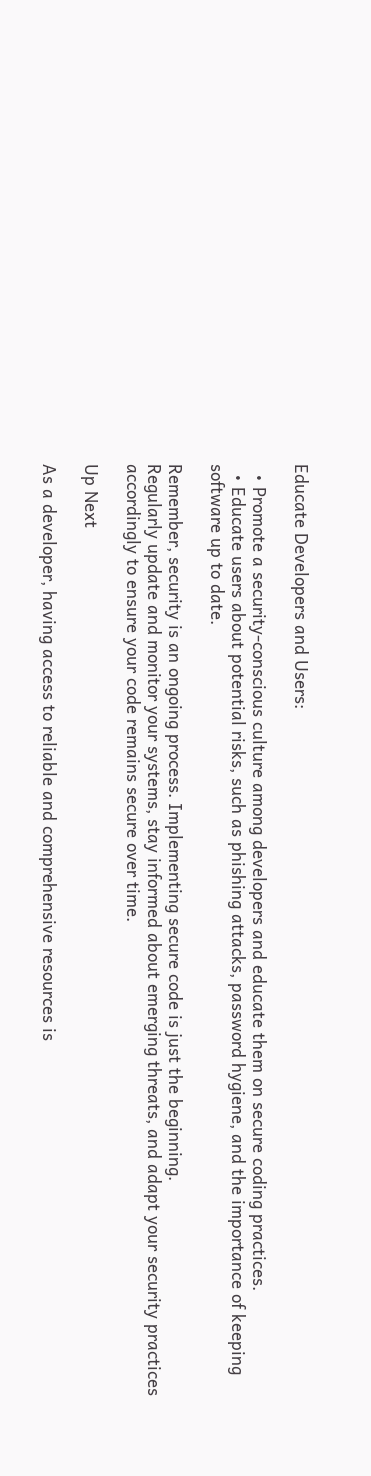Educate Developers and Users:

  • Promote a security-conscious culture among developers and educate them on secure coding practices.
  • Educate users about potential risks, such as phishing attacks, password hygiene, and the importance of keeping software up to date.

Remember, security is an ongoing process. Implementing secure code is just the beginning.
Regularly update and monitor your systems, stay informed about emerging threats, and adapt your security practices accordingly to ensure your code remains secure over time.

Up Next

As a developer, having access to reliable and comprehensive resources is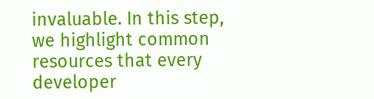invaluable. In this step, we highlight common resources that every developer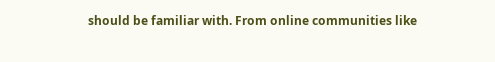should be familiar with. From online communities like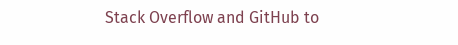Stack Overflow and GitHub to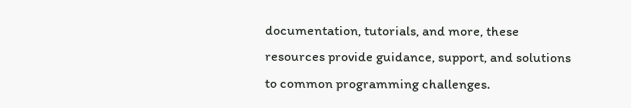documentation, tutorials, and more, these resources provide guidance, support, and solutions to common programming challenges.